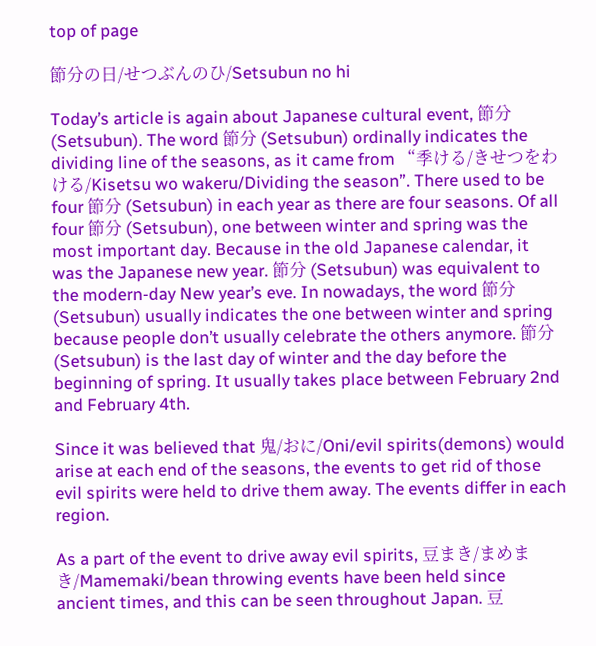top of page

節分の日/せつぶんのひ/Setsubun no hi

Today’s article is again about Japanese cultural event, 節分 (Setsubun). The word 節分 (Setsubun) ordinally indicates the dividing line of the seasons, as it came from “季ける/きせつをわける/Kisetsu wo wakeru/Dividing the season”. There used to be four 節分 (Setsubun) in each year as there are four seasons. Of all four 節分 (Setsubun), one between winter and spring was the most important day. Because in the old Japanese calendar, it was the Japanese new year. 節分 (Setsubun) was equivalent to the modern-day New year’s eve. In nowadays, the word 節分 (Setsubun) usually indicates the one between winter and spring because people don’t usually celebrate the others anymore. 節分 (Setsubun) is the last day of winter and the day before the beginning of spring. It usually takes place between February 2nd and February 4th.

Since it was believed that 鬼/おに/Oni/evil spirits(demons) would arise at each end of the seasons, the events to get rid of those evil spirits were held to drive them away. The events differ in each region.

As a part of the event to drive away evil spirits, 豆まき/まめまき/Mamemaki/bean throwing events have been held since ancient times, and this can be seen throughout Japan. 豆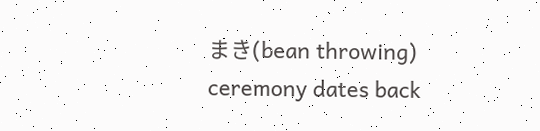まき(bean throwing) ceremony dates back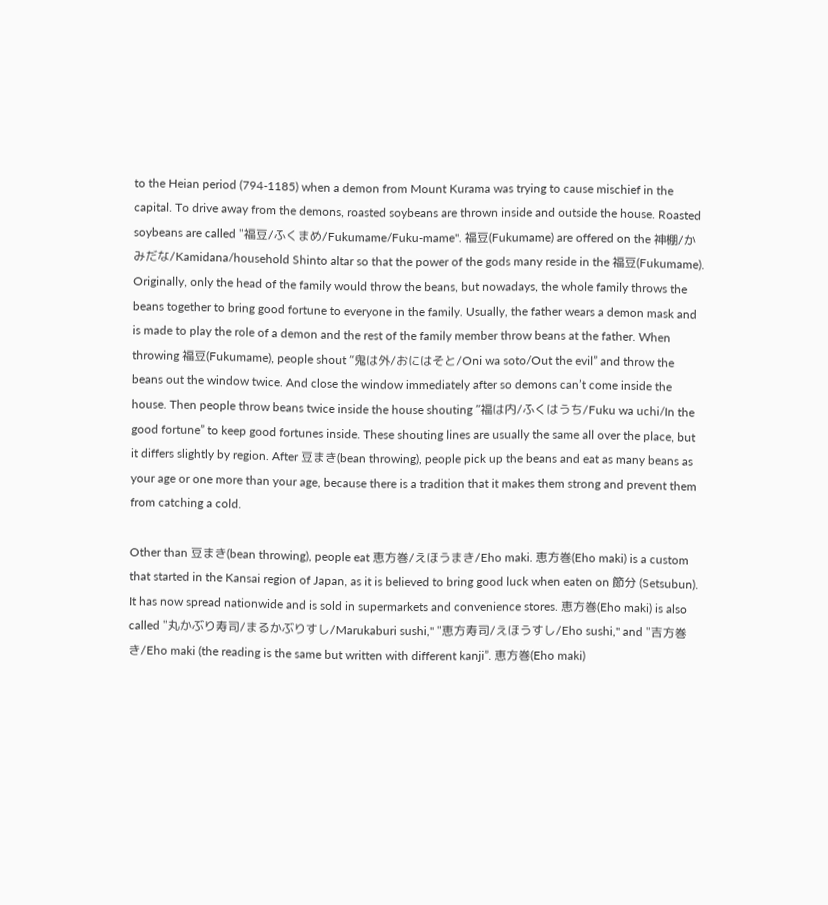to the Heian period (794-1185) when a demon from Mount Kurama was trying to cause mischief in the capital. To drive away from the demons, roasted soybeans are thrown inside and outside the house. Roasted soybeans are called "福豆/ふくまめ/Fukumame/Fuku-mame". 福豆(Fukumame) are offered on the 神棚/かみだな/Kamidana/household Shinto altar so that the power of the gods many reside in the 福豆(Fukumame). Originally, only the head of the family would throw the beans, but nowadays, the whole family throws the beans together to bring good fortune to everyone in the family. Usually, the father wears a demon mask and is made to play the role of a demon and the rest of the family member throw beans at the father. When throwing 福豆(Fukumame), people shout “鬼は外/おにはそと/Oni wa soto/Out the evil” and throw the beans out the window twice. And close the window immediately after so demons can’t come inside the house. Then people throw beans twice inside the house shouting “福は内/ふくはうち/Fuku wa uchi/In the good fortune” to keep good fortunes inside. These shouting lines are usually the same all over the place, but it differs slightly by region. After 豆まき(bean throwing), people pick up the beans and eat as many beans as your age or one more than your age, because there is a tradition that it makes them strong and prevent them from catching a cold.

Other than 豆まき(bean throwing), people eat 恵方巻/えほうまき/Eho maki. 恵方巻(Eho maki) is a custom that started in the Kansai region of Japan, as it is believed to bring good luck when eaten on 節分 (Setsubun). It has now spread nationwide and is sold in supermarkets and convenience stores. 恵方巻(Eho maki) is also called "丸かぶり寿司/まるかぶりすし/Marukaburi sushi," "恵方寿司/えほうすし/Eho sushi," and "吉方巻き/Eho maki (the reading is the same but written with different kanji”. 恵方巻(Eho maki)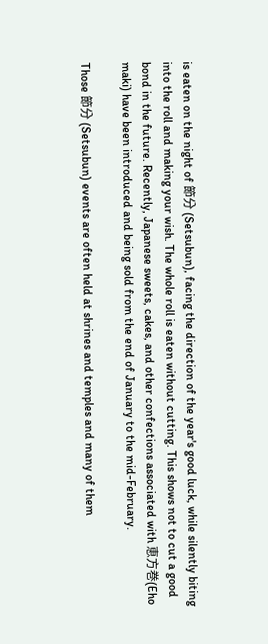is eaten on the night of 節分 (Setsubun), facing the direction of the year's good luck, while silently biting into the roll and making your wish. The whole roll is eaten without cutting. This shows not to cut a good bond in the future. Recently, Japanese sweets, cakes, and other confections associated with 恵方巻(Eho maki) have been introduced and being sold from the end of January to the mid-February.

Those 節分 (Setsubun) events are often held at shrines and temples and many of them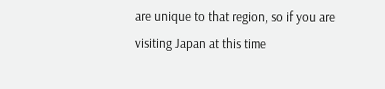are unique to that region, so if you are visiting Japan at this time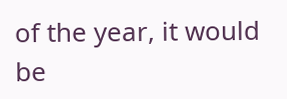of the year, it would be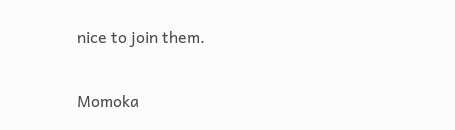nice to join them.

Momoka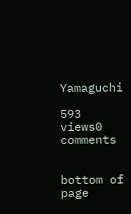Yamaguchi

593 views0 comments


bottom of page